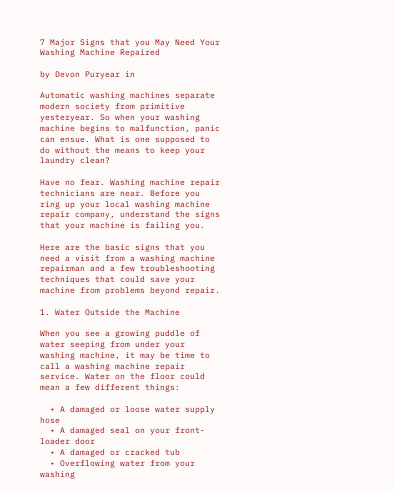7 Major Signs that you May Need Your Washing Machine Repaired

by Devon Puryear in

Automatic washing machines separate modern society from primitive yesteryear. So when your washing machine begins to malfunction, panic can ensue. What is one supposed to do without the means to keep your laundry clean?

Have no fear. Washing machine repair technicians are near. Before you ring up your local washing machine repair company, understand the signs that your machine is failing you.

Here are the basic signs that you need a visit from a washing machine repairman and a few troubleshooting techniques that could save your machine from problems beyond repair.

1. Water Outside the Machine

When you see a growing puddle of water seeping from under your washing machine, it may be time to call a washing machine repair service. Water on the floor could mean a few different things:

  • A damaged or loose water supply hose
  • A damaged seal on your front-loader door
  • A damaged or cracked tub
  • Overflowing water from your washing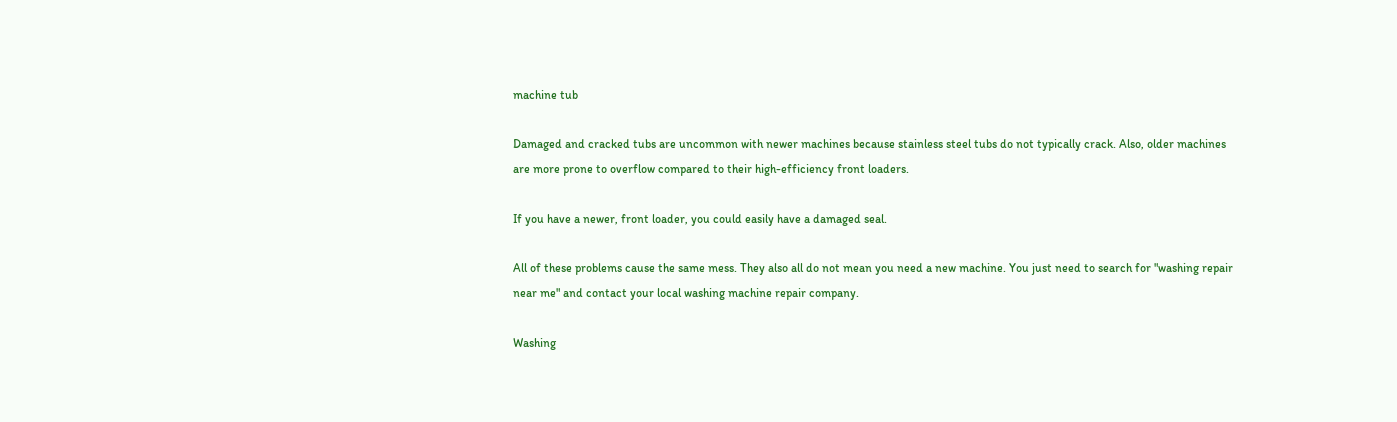machine tub

Damaged and cracked tubs are uncommon with newer machines because stainless steel tubs do not typically crack. Also, older machines are more prone to overflow compared to their high-efficiency front loaders.

If you have a newer, front loader, you could easily have a damaged seal.

All of these problems cause the same mess. They also all do not mean you need a new machine. You just need to search for "washing repair near me" and contact your local washing machine repair company.

Washing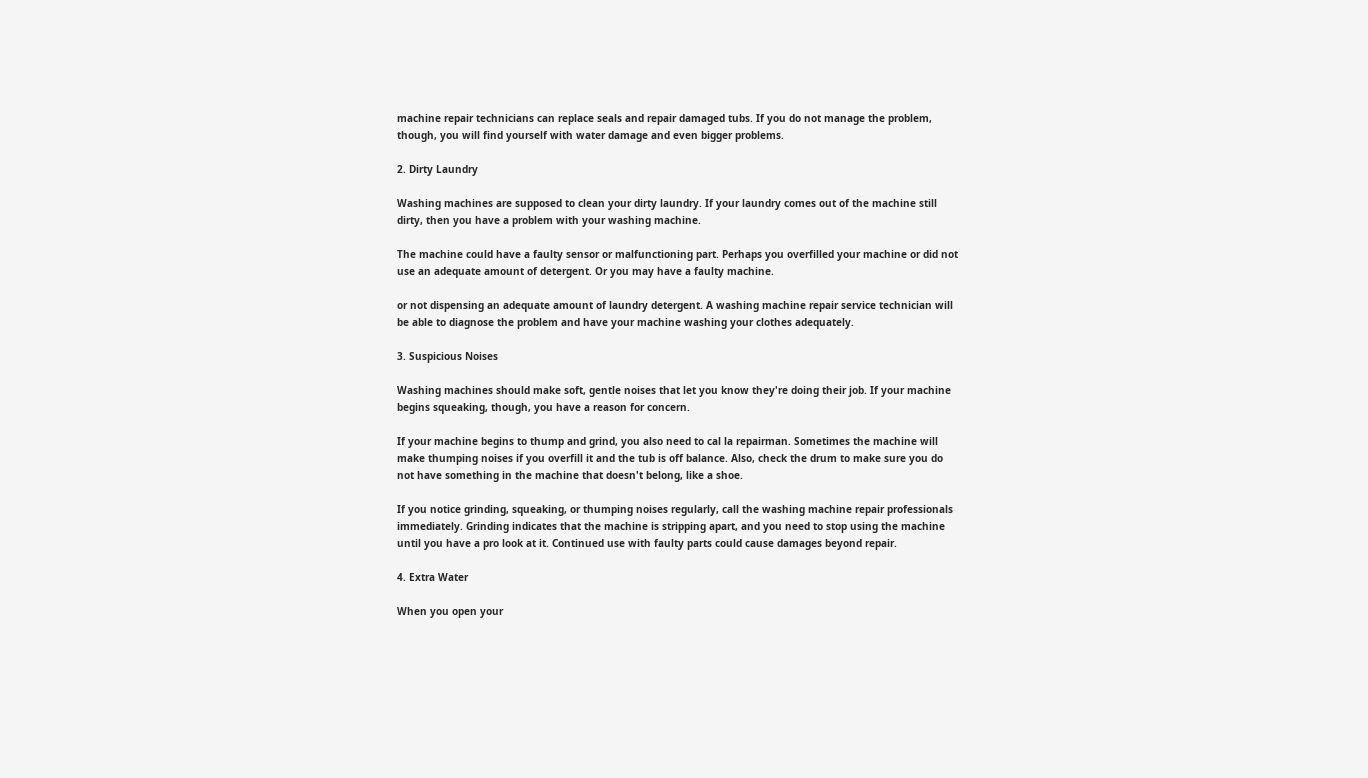machine repair technicians can replace seals and repair damaged tubs. If you do not manage the problem, though, you will find yourself with water damage and even bigger problems.

2. Dirty Laundry

Washing machines are supposed to clean your dirty laundry. If your laundry comes out of the machine still dirty, then you have a problem with your washing machine.

The machine could have a faulty sensor or malfunctioning part. Perhaps you overfilled your machine or did not use an adequate amount of detergent. Or you may have a faulty machine.

or not dispensing an adequate amount of laundry detergent. A washing machine repair service technician will be able to diagnose the problem and have your machine washing your clothes adequately.

3. Suspicious Noises

Washing machines should make soft, gentle noises that let you know they're doing their job. If your machine begins squeaking, though, you have a reason for concern.

If your machine begins to thump and grind, you also need to cal la repairman. Sometimes the machine will make thumping noises if you overfill it and the tub is off balance. Also, check the drum to make sure you do not have something in the machine that doesn't belong, like a shoe.

If you notice grinding, squeaking, or thumping noises regularly, call the washing machine repair professionals immediately. Grinding indicates that the machine is stripping apart, and you need to stop using the machine until you have a pro look at it. Continued use with faulty parts could cause damages beyond repair.

4. Extra Water

When you open your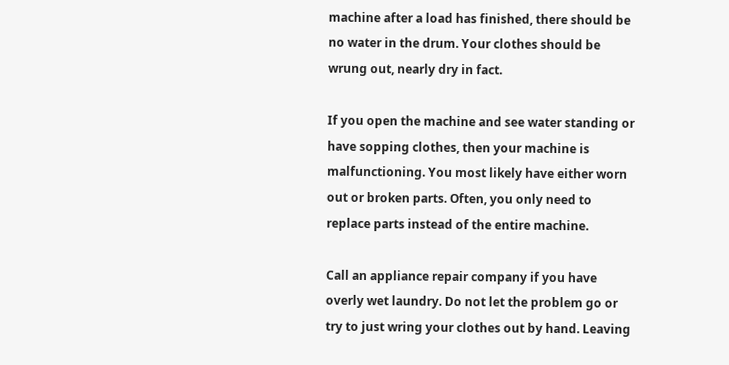machine after a load has finished, there should be no water in the drum. Your clothes should be wrung out, nearly dry in fact.

If you open the machine and see water standing or have sopping clothes, then your machine is malfunctioning. You most likely have either worn out or broken parts. Often, you only need to replace parts instead of the entire machine.

Call an appliance repair company if you have overly wet laundry. Do not let the problem go or try to just wring your clothes out by hand. Leaving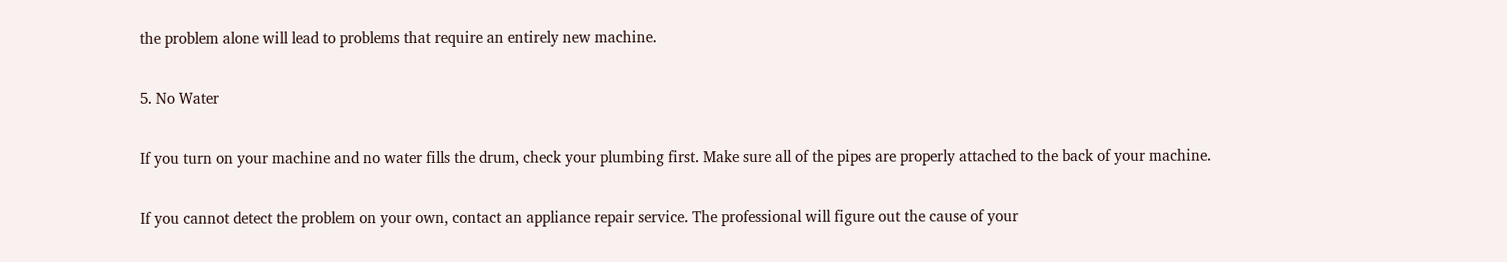the problem alone will lead to problems that require an entirely new machine.

5. No Water

If you turn on your machine and no water fills the drum, check your plumbing first. Make sure all of the pipes are properly attached to the back of your machine.

If you cannot detect the problem on your own, contact an appliance repair service. The professional will figure out the cause of your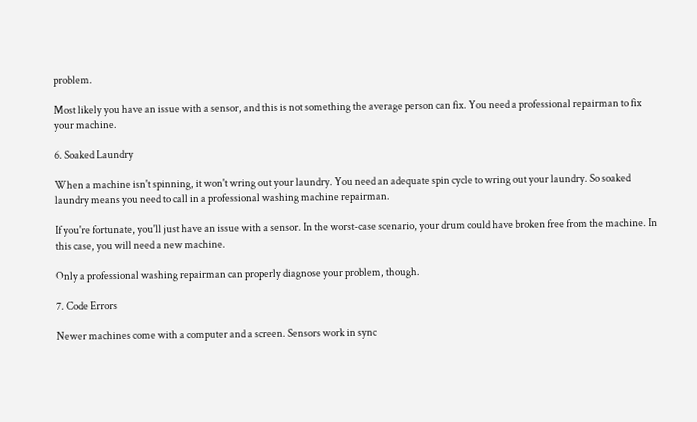problem.

Most likely you have an issue with a sensor, and this is not something the average person can fix. You need a professional repairman to fix your machine.

6. Soaked Laundry

When a machine isn't spinning, it won't wring out your laundry. You need an adequate spin cycle to wring out your laundry. So soaked laundry means you need to call in a professional washing machine repairman.

If you're fortunate, you'll just have an issue with a sensor. In the worst-case scenario, your drum could have broken free from the machine. In this case, you will need a new machine.

Only a professional washing repairman can properly diagnose your problem, though.

7. Code Errors

Newer machines come with a computer and a screen. Sensors work in sync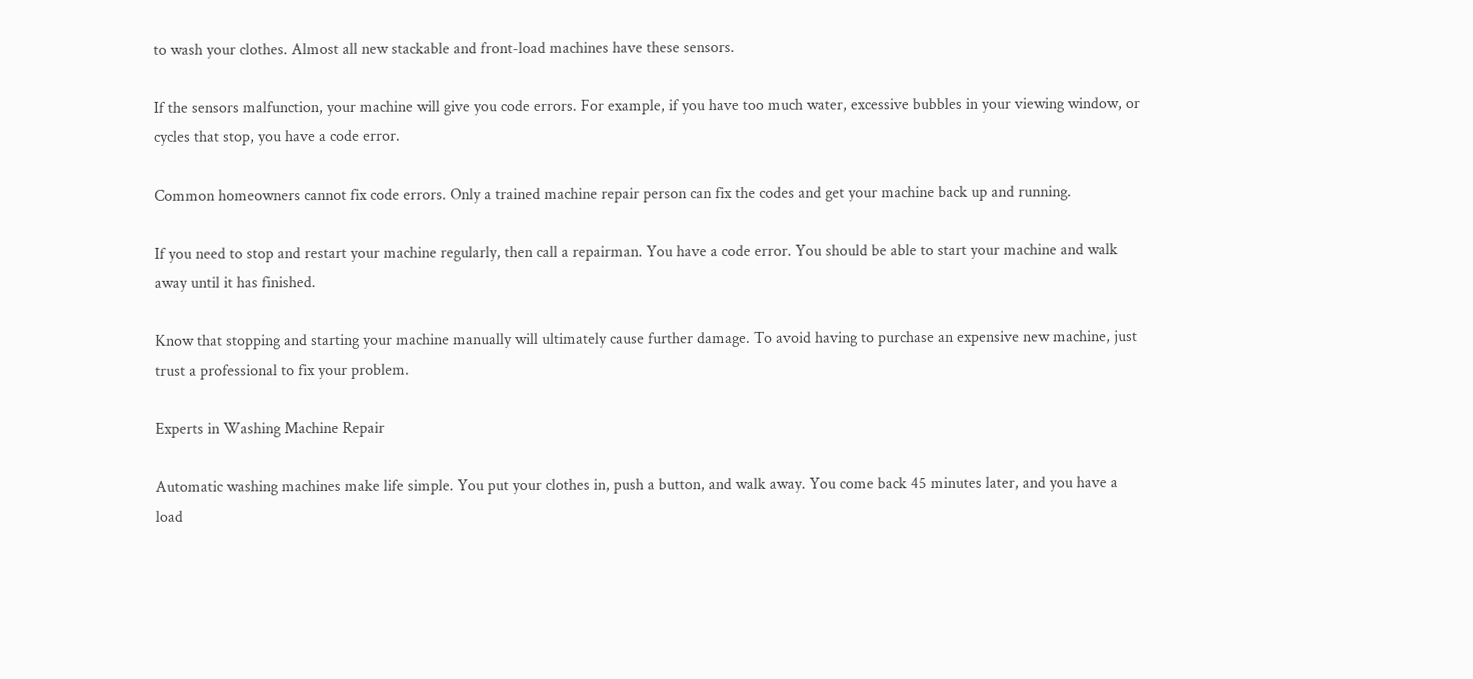to wash your clothes. Almost all new stackable and front-load machines have these sensors.

If the sensors malfunction, your machine will give you code errors. For example, if you have too much water, excessive bubbles in your viewing window, or cycles that stop, you have a code error.

Common homeowners cannot fix code errors. Only a trained machine repair person can fix the codes and get your machine back up and running.

If you need to stop and restart your machine regularly, then call a repairman. You have a code error. You should be able to start your machine and walk away until it has finished.

Know that stopping and starting your machine manually will ultimately cause further damage. To avoid having to purchase an expensive new machine, just trust a professional to fix your problem.

Experts in Washing Machine Repair

Automatic washing machines make life simple. You put your clothes in, push a button, and walk away. You come back 45 minutes later, and you have a load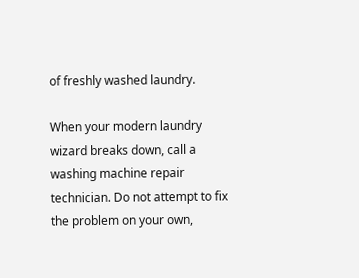of freshly washed laundry.

When your modern laundry wizard breaks down, call a washing machine repair technician. Do not attempt to fix the problem on your own,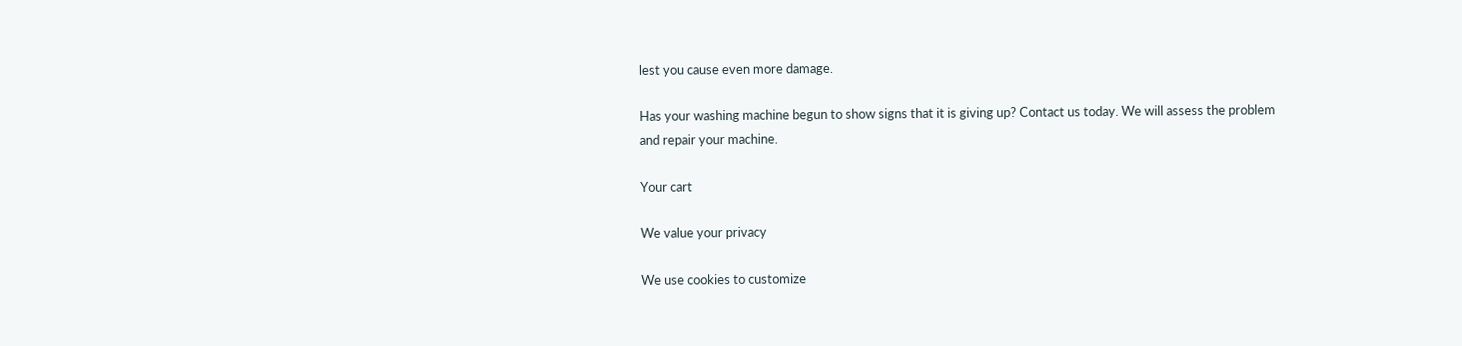lest you cause even more damage.

Has your washing machine begun to show signs that it is giving up? Contact us today. We will assess the problem and repair your machine.

Your cart

We value your privacy

We use cookies to customize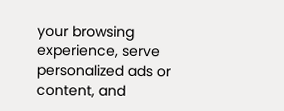your browsing experience, serve personalized ads or content, and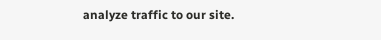analyze traffic to our site.